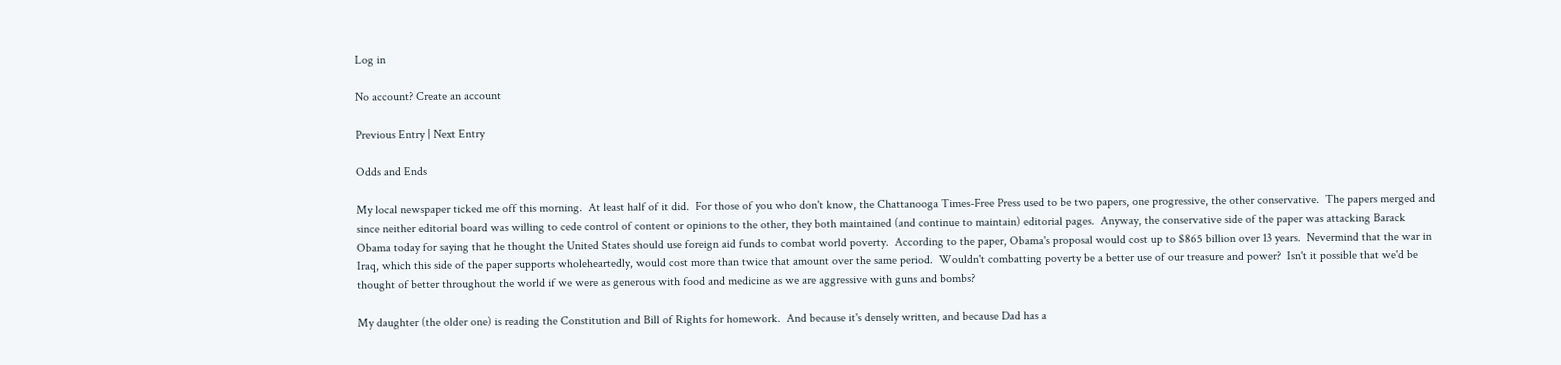Log in

No account? Create an account

Previous Entry | Next Entry

Odds and Ends

My local newspaper ticked me off this morning.  At least half of it did.  For those of you who don't know, the Chattanooga Times-Free Press used to be two papers, one progressive, the other conservative.  The papers merged and since neither editorial board was willing to cede control of content or opinions to the other, they both maintained (and continue to maintain) editorial pages.  Anyway, the conservative side of the paper was attacking Barack Obama today for saying that he thought the United States should use foreign aid funds to combat world poverty.  According to the paper, Obama's proposal would cost up to $865 billion over 13 years.  Nevermind that the war in Iraq, which this side of the paper supports wholeheartedly, would cost more than twice that amount over the same period.  Wouldn't combatting poverty be a better use of our treasure and power?  Isn't it possible that we'd be thought of better throughout the world if we were as generous with food and medicine as we are aggressive with guns and bombs?

My daughter (the older one) is reading the Constitution and Bill of Rights for homework.  And because it's densely written, and because Dad has a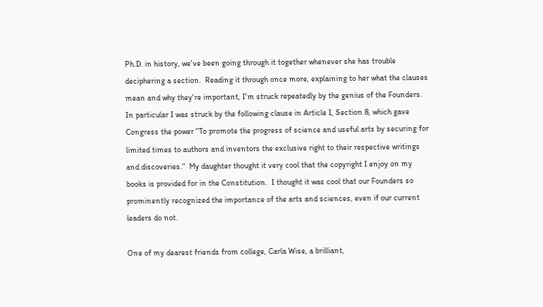Ph.D. in history, we've been going through it together whenever she has trouble deciphering a section.  Reading it through once more, explaining to her what the clauses mean and why they're important, I'm struck repeatedly by the genius of the Founders.  In particular I was struck by the following clause in Article I, Section 8, which gave Congress the power "To promote the progress of science and useful arts by securing for limited times to authors and inventors the exclusive right to their respective writings and discoveries."  My daughter thought it very cool that the copyright I enjoy on my books is provided for in the Constitution.  I thought it was cool that our Founders so prominently recognized the importance of the arts and sciences, even if our current leaders do not.

One of my dearest friends from college, Carla Wise, a brilliant,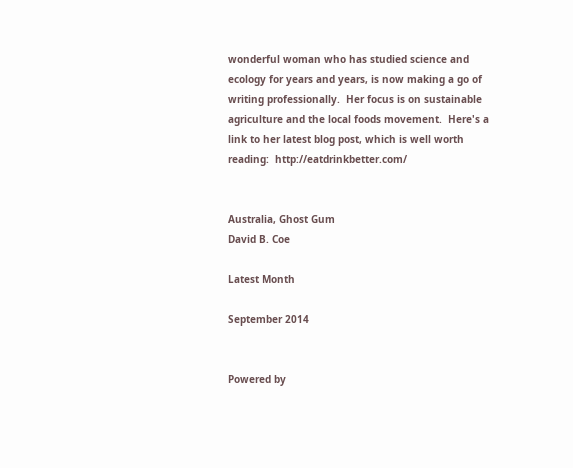wonderful woman who has studied science and ecology for years and years, is now making a go of writing professionally.  Her focus is on sustainable agriculture and the local foods movement.  Here's a link to her latest blog post, which is well worth reading:  http://eatdrinkbetter.com/


Australia, Ghost Gum
David B. Coe

Latest Month

September 2014


Powered by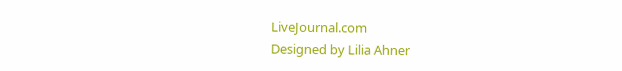LiveJournal.com
Designed by Lilia Ahner